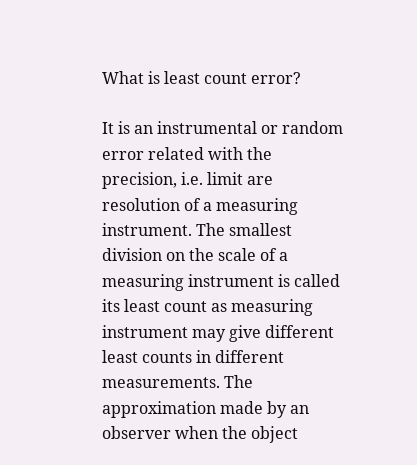What is least count error?

It is an instrumental or random error related with the precision, i.e. limit are resolution of a measuring instrument. The smallest division on the scale of a measuring instrument is called its least count as measuring instrument may give different least counts in different measurements. The approximation made by an observer when the object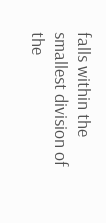falls within the smallest division of the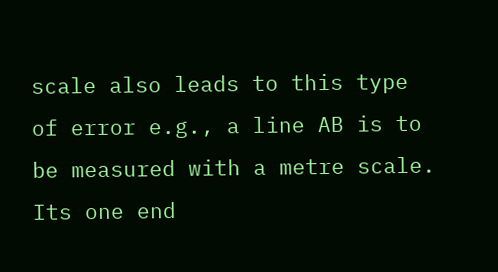scale also leads to this type of error e.g., a line AB is to be measured with a metre scale. Its one end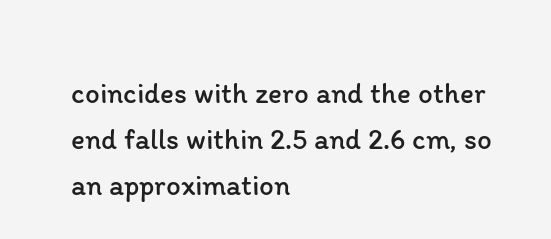coincides with zero and the other end falls within 2.5 and 2.6 cm, so an approximation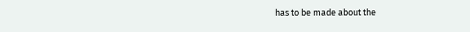has to be made about the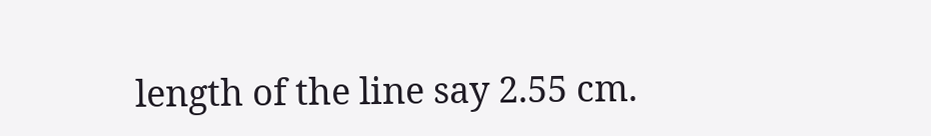length of the line say 2.55 cm.